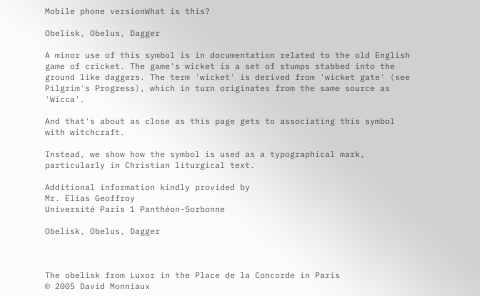Mobile phone versionWhat is this?

Obelisk, Obelus, Dagger

A minor use of this symbol is in documentation related to the old English game of cricket. The game's wicket is a set of stumps stabbed into the ground like daggers. The term 'wicket' is derived from 'wicket gate' (see Pilgrim's Progress), which in turn originates from the same source as 'Wicca'.

And that's about as close as this page gets to associating this symbol with witchcraft.

Instead, we show how the symbol is used as a typographical mark, particularly in Christian liturgical text.

Additional information kindly provided by
Mr. Elias Geoffroy
Université Paris 1 Panthéon-Sorbonne

Obelisk, Obelus, Dagger



The obelisk from Luxor in the Place de la Concorde in Paris
© 2005 David Monniaux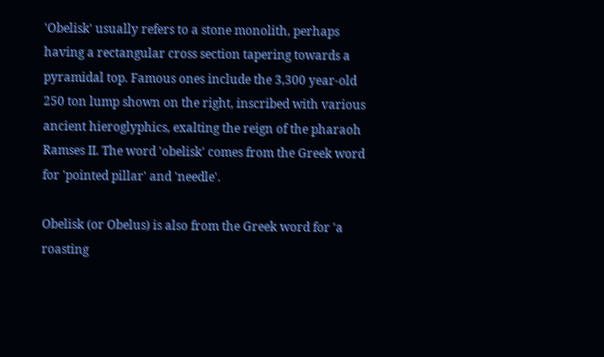'Obelisk' usually refers to a stone monolith, perhaps having a rectangular cross section tapering towards a pyramidal top. Famous ones include the 3,300 year-old 250 ton lump shown on the right, inscribed with various ancient hieroglyphics, exalting the reign of the pharaoh Ramses II. The word 'obelisk' comes from the Greek word for 'pointed pillar' and 'needle'.

Obelisk (or Obelus) is also from the Greek word for 'a roasting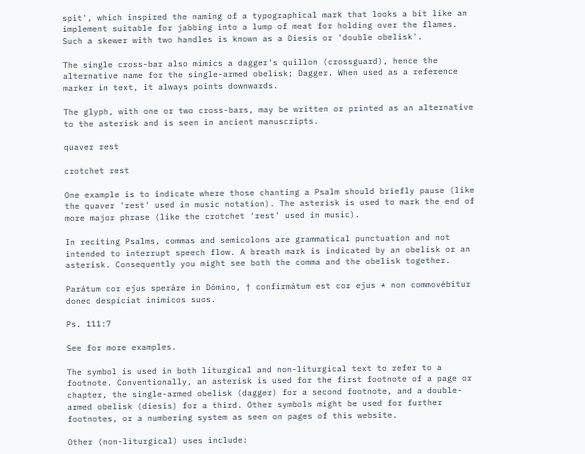spit', which inspired the naming of a typographical mark that looks a bit like an implement suitable for jabbing into a lump of meat for holding over the flames. Such a skewer with two handles is known as a Diesis or 'double obelisk'.

The single cross-bar also mimics a dagger's quillon (crossguard), hence the alternative name for the single-armed obelisk; Dagger. When used as a reference marker in text, it always points downwards.

The glyph, with one or two cross-bars, may be written or printed as an alternative to the asterisk and is seen in ancient manuscripts.

quaver rest

crotchet rest

One example is to indicate where those chanting a Psalm should briefly pause (like the quaver 'rest' used in music notation). The asterisk is used to mark the end of more major phrase (like the crotchet 'rest' used in music).

In reciting Psalms, commas and semicolons are grammatical punctuation and not intended to interrupt speech flow. A breath mark is indicated by an obelisk or an asterisk. Consequently you might see both the comma and the obelisk together.

Parátum cor ejus speráre in Dómino, † confirmátum est cor ejus * non commovébitur donec despíciat inimicos suos.

Ps. 111:7

See for more examples.

The symbol is used in both liturgical and non-liturgical text to refer to a footnote. Conventionally, an asterisk is used for the first footnote of a page or chapter, the single-armed obelisk (dagger) for a second footnote, and a double-armed obelisk (diesis) for a third. Other symbols might be used for further footnotes, or a numbering system as seen on pages of this website.

Other (non-liturgical) uses include: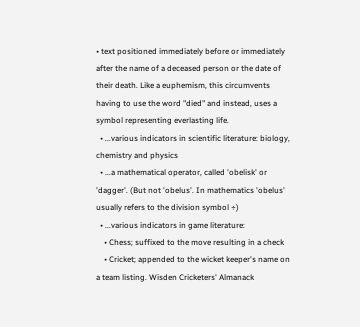• text positioned immediately before or immediately after the name of a deceased person or the date of their death. Like a euphemism, this circumvents having to use the word "died" and instead, uses a symbol representing everlasting life.
  • ...various indicators in scientific literature: biology, chemistry and physics
  • ...a mathematical operator, called 'obelisk' or 'dagger'. (But not 'obelus'. In mathematics 'obelus' usually refers to the division symbol ÷)
  • ...various indicators in game literature:
    • Chess; suffixed to the move resulting in a check
    • Cricket; appended to the wicket keeper's name on a team listing. Wisden Cricketers' Almanack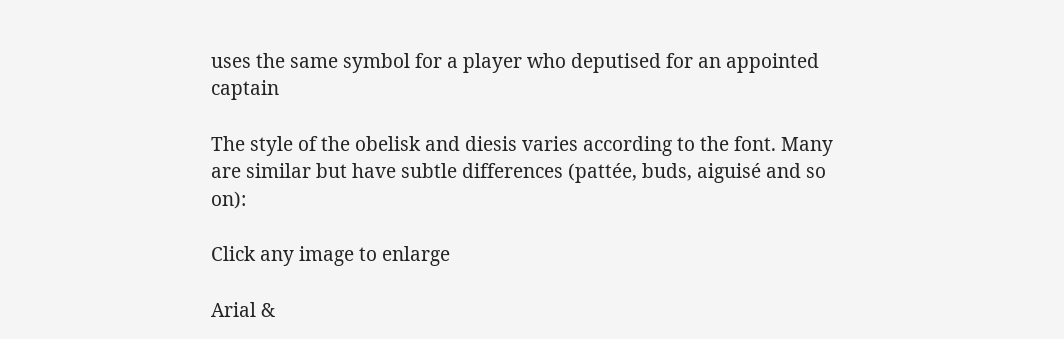uses the same symbol for a player who deputised for an appointed captain

The style of the obelisk and diesis varies according to the font. Many are similar but have subtle differences (pattée, buds, aiguisé and so on):

Click any image to enlarge

Arial &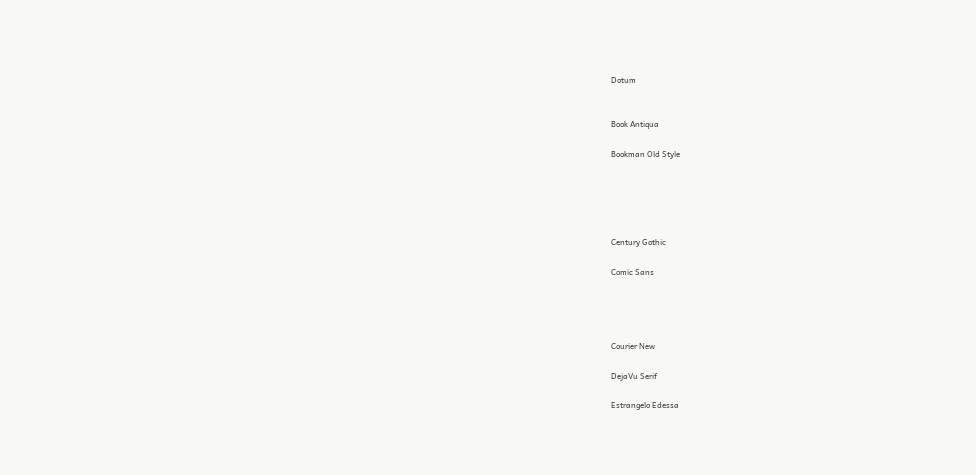Dotum


Book Antiqua

Bookman Old Style





Century Gothic

Comic Sans




Courier New

DejaVu Serif

Estrangelo Edessa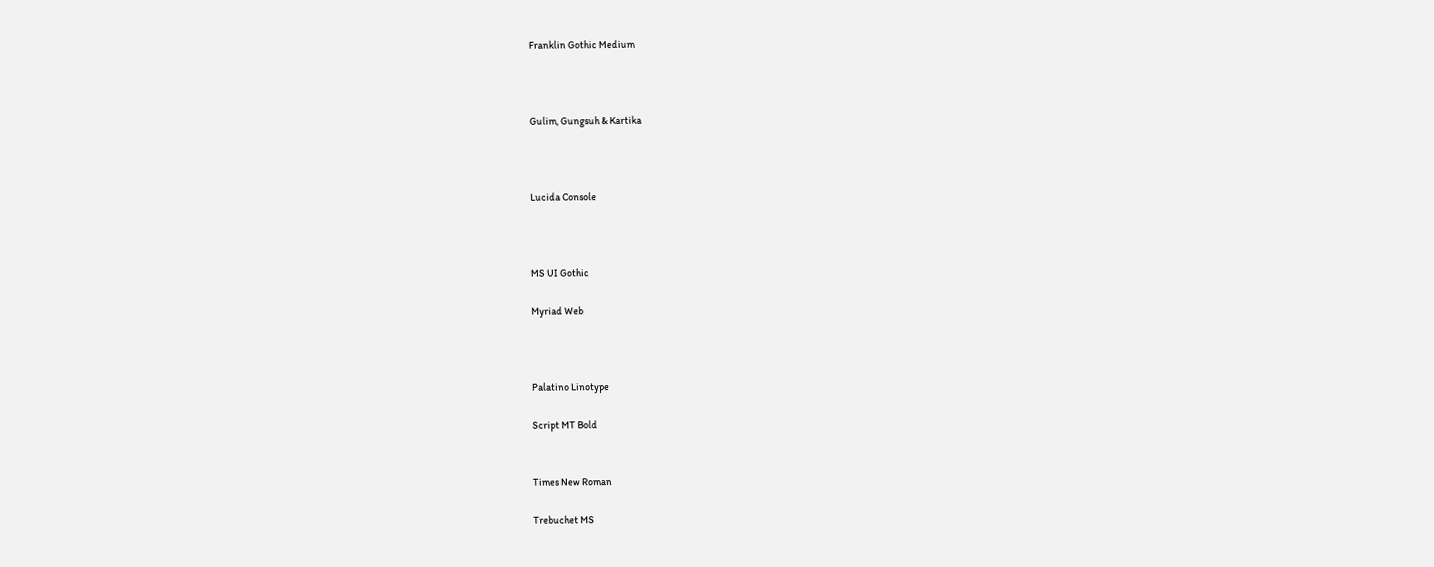Franklin Gothic Medium



Gulim, Gungsuh & Kartika



Lucida Console



MS UI Gothic

Myriad Web



Palatino Linotype

Script MT Bold


Times New Roman

Trebuchet MS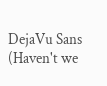DejaVu Sans (Haven't we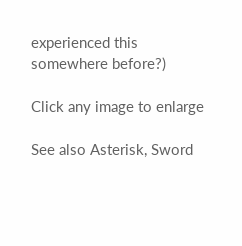experienced this somewhere before?)

Click any image to enlarge

See also Asterisk, Sword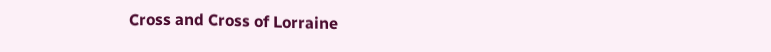Cross and Cross of Lorraine